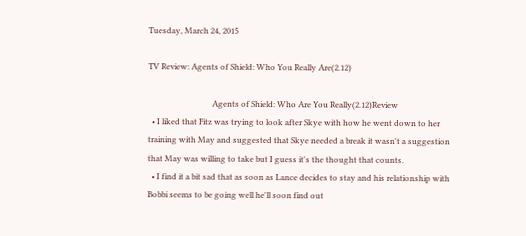Tuesday, March 24, 2015

TV Review: Agents of Shield: Who You Really Are(2.12)

                                Agents of Shield: Who Are You Really(2.12)Review
  • I liked that Fitz was trying to look after Skye with how he went down to her training with May and suggested that Skye needed a break it wasn't a suggestion that May was willing to take but I guess it's the thought that counts.
  • I find it a bit sad that as soon as Lance decides to stay and his relationship with Bobbi seems to be going well he'll soon find out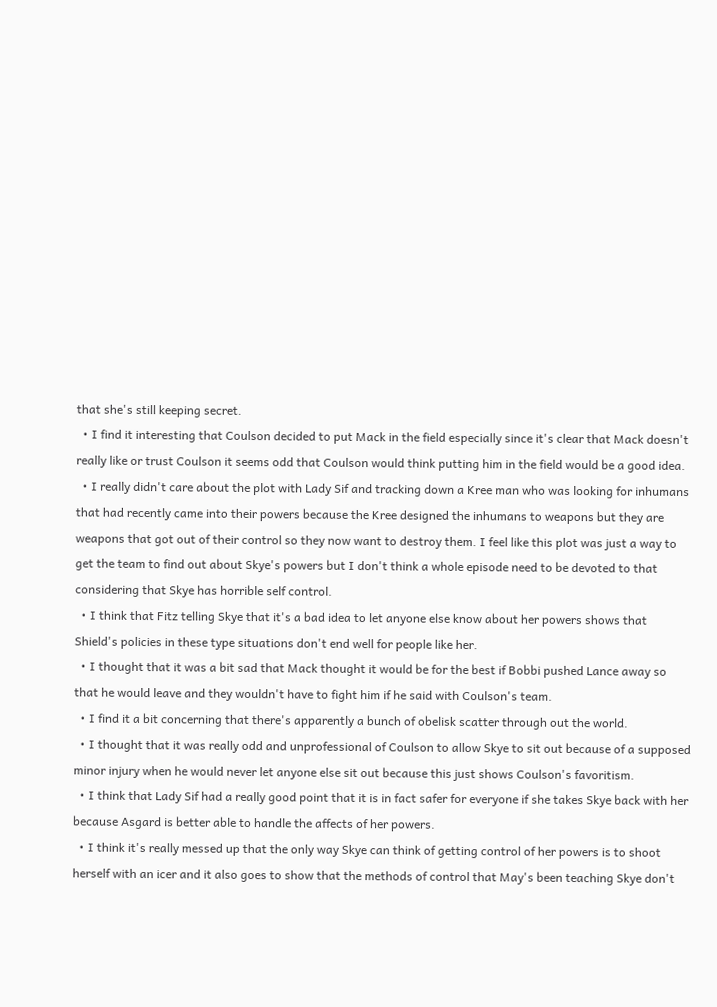that she's still keeping secret.
  • I find it interesting that Coulson decided to put Mack in the field especially since it's clear that Mack doesn't really like or trust Coulson it seems odd that Coulson would think putting him in the field would be a good idea.
  • I really didn't care about the plot with Lady Sif and tracking down a Kree man who was looking for inhumans that had recently came into their powers because the Kree designed the inhumans to weapons but they are weapons that got out of their control so they now want to destroy them. I feel like this plot was just a way to get the team to find out about Skye's powers but I don't think a whole episode need to be devoted to that considering that Skye has horrible self control.
  • I think that Fitz telling Skye that it's a bad idea to let anyone else know about her powers shows that Shield's policies in these type situations don't end well for people like her.
  • I thought that it was a bit sad that Mack thought it would be for the best if Bobbi pushed Lance away so that he would leave and they wouldn't have to fight him if he said with Coulson's team.
  • I find it a bit concerning that there's apparently a bunch of obelisk scatter through out the world.
  • I thought that it was really odd and unprofessional of Coulson to allow Skye to sit out because of a supposed minor injury when he would never let anyone else sit out because this just shows Coulson's favoritism.
  • I think that Lady Sif had a really good point that it is in fact safer for everyone if she takes Skye back with her because Asgard is better able to handle the affects of her powers.
  • I think it's really messed up that the only way Skye can think of getting control of her powers is to shoot herself with an icer and it also goes to show that the methods of control that May's been teaching Skye don't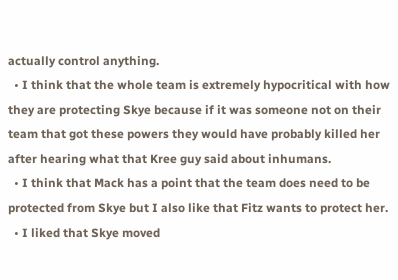actually control anything.
  • I think that the whole team is extremely hypocritical with how they are protecting Skye because if it was someone not on their team that got these powers they would have probably killed her after hearing what that Kree guy said about inhumans.
  • I think that Mack has a point that the team does need to be protected from Skye but I also like that Fitz wants to protect her.
  • I liked that Skye moved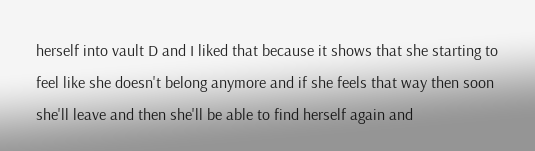herself into vault D and I liked that because it shows that she starting to feel like she doesn't belong anymore and if she feels that way then soon she'll leave and then she'll be able to find herself again and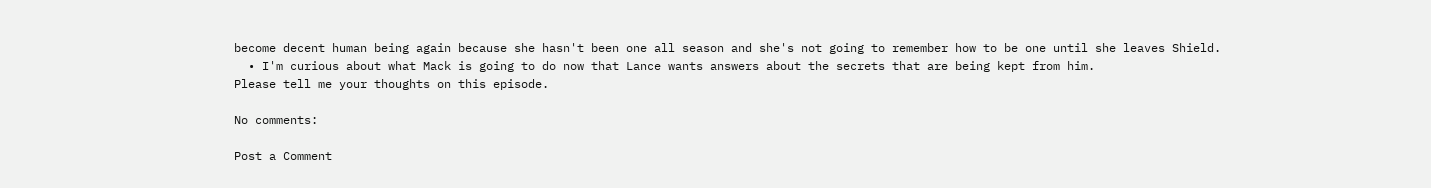become decent human being again because she hasn't been one all season and she's not going to remember how to be one until she leaves Shield.
  • I'm curious about what Mack is going to do now that Lance wants answers about the secrets that are being kept from him.
Please tell me your thoughts on this episode.

No comments:

Post a Comment